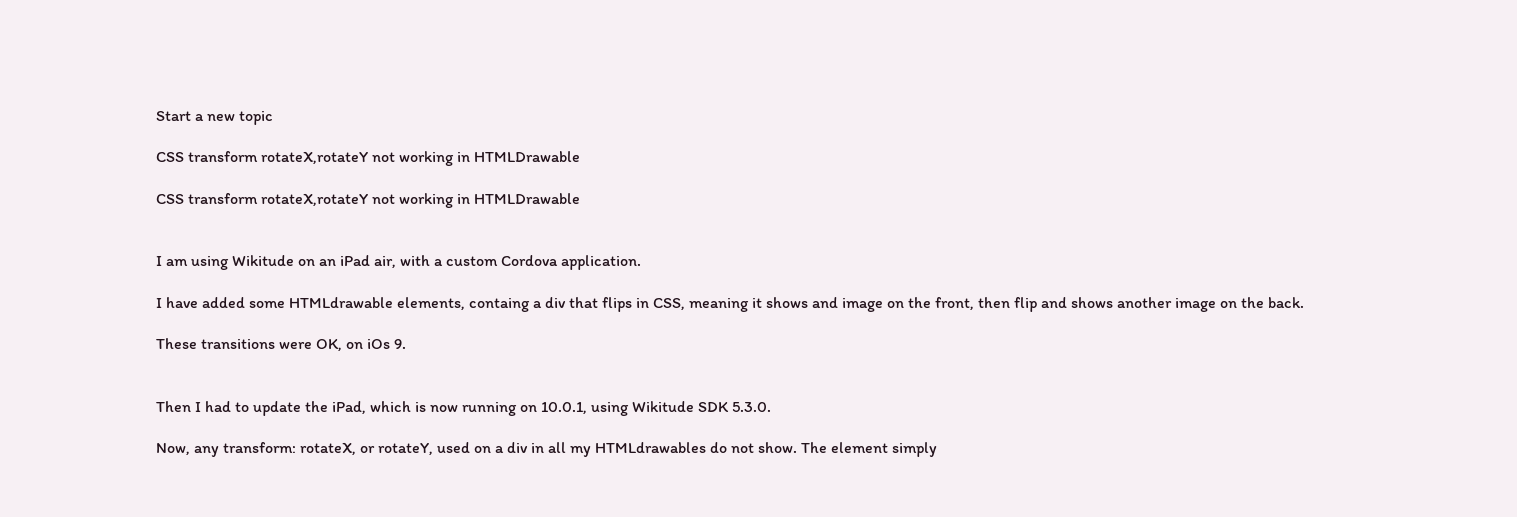Start a new topic

CSS transform rotateX,rotateY not working in HTMLDrawable

CSS transform rotateX,rotateY not working in HTMLDrawable


I am using Wikitude on an iPad air, with a custom Cordova application.

I have added some HTMLdrawable elements, containg a div that flips in CSS, meaning it shows and image on the front, then flip and shows another image on the back.

These transitions were OK, on iOs 9.


Then I had to update the iPad, which is now running on 10.0.1, using Wikitude SDK 5.3.0.

Now, any transform: rotateX, or rotateY, used on a div in all my HTMLdrawables do not show. The element simply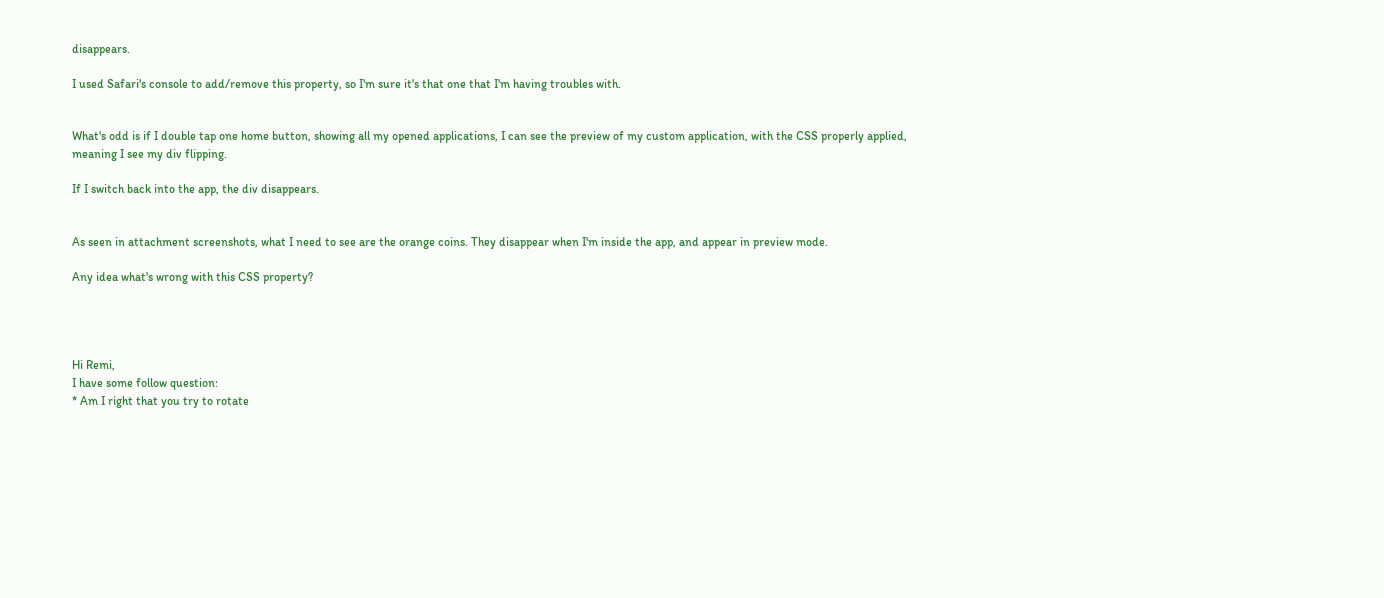disappears.

I used Safari's console to add/remove this property, so I'm sure it's that one that I'm having troubles with.


What's odd is if I double tap one home button, showing all my opened applications, I can see the preview of my custom application, with the CSS properly applied, meaning I see my div flipping.

If I switch back into the app, the div disappears.


As seen in attachment screenshots, what I need to see are the orange coins. They disappear when I'm inside the app, and appear in preview mode.

Any idea what's wrong with this CSS property?




Hi Remi,
I have some follow question:
* Am I right that you try to rotate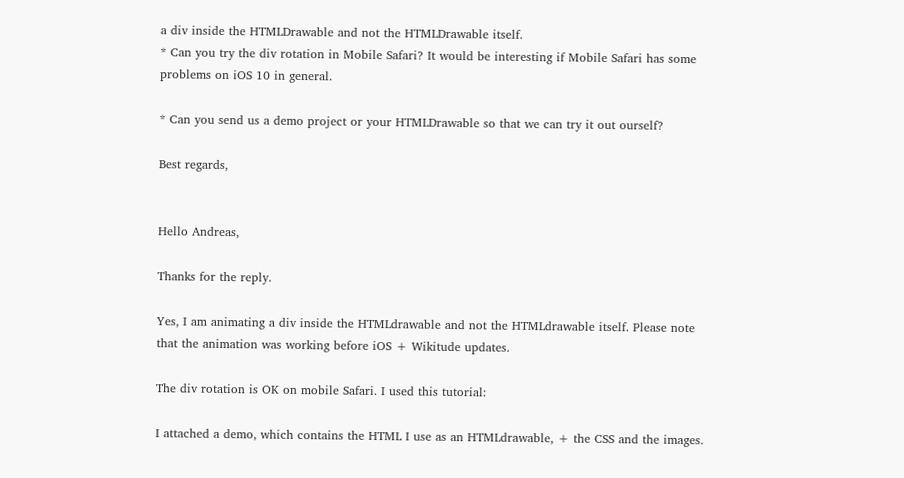a div inside the HTMLDrawable and not the HTMLDrawable itself.
* Can you try the div rotation in Mobile Safari? It would be interesting if Mobile Safari has some problems on iOS 10 in general.

* Can you send us a demo project or your HTMLDrawable so that we can try it out ourself?

Best regards,


Hello Andreas,

Thanks for the reply.

Yes, I am animating a div inside the HTMLdrawable and not the HTMLdrawable itself. Please note that the animation was working before iOS + Wikitude updates.

The div rotation is OK on mobile Safari. I used this tutorial:

I attached a demo, which contains the HTML I use as an HTMLdrawable, + the CSS and the images.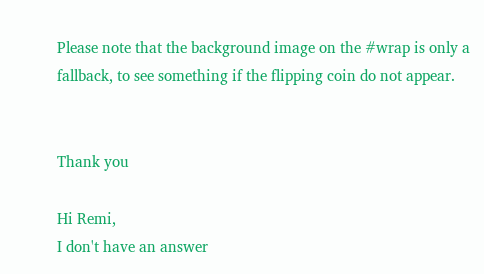Please note that the background image on the #wrap is only a fallback, to see something if the flipping coin do not appear.


Thank you

Hi Remi,
I don't have an answer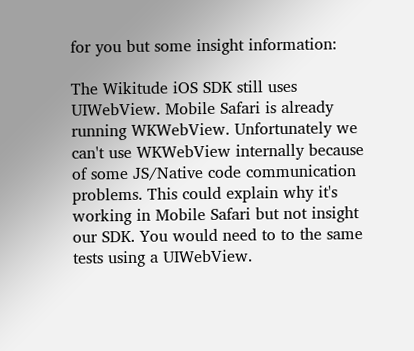for you but some insight information:

The Wikitude iOS SDK still uses UIWebView. Mobile Safari is already running WKWebView. Unfortunately we can't use WKWebView internally because of some JS/Native code communication problems. This could explain why it's working in Mobile Safari but not insight our SDK. You would need to to the same tests using a UIWebView.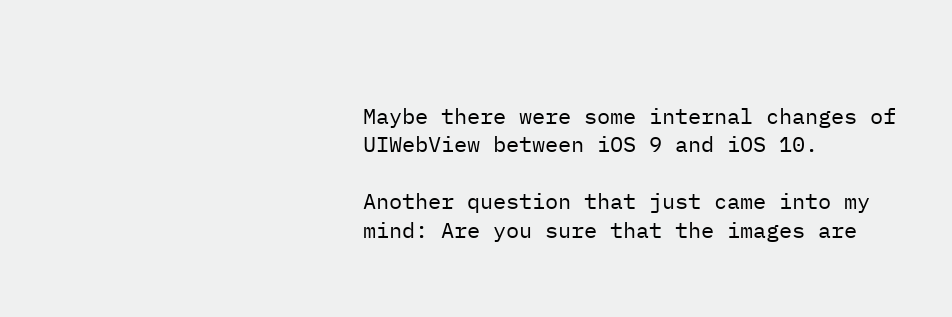Maybe there were some internal changes of UIWebView between iOS 9 and iOS 10.

Another question that just came into my mind: Are you sure that the images are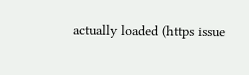actually loaded (https issue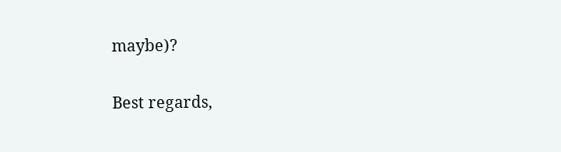maybe)?

Best regards,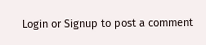Login or Signup to post a comment